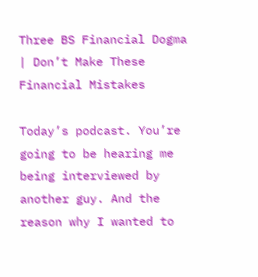Three BS Financial Dogma | Don’t Make These Financial Mistakes

Today’s podcast. You’re going to be hearing me being interviewed by another guy. And the reason why I wanted to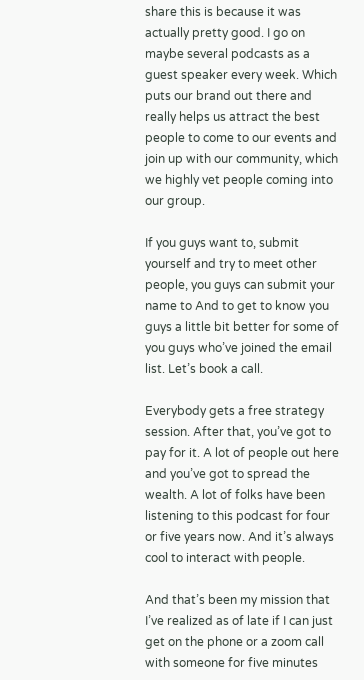share this is because it was actually pretty good. I go on maybe several podcasts as a guest speaker every week. Which puts our brand out there and really helps us attract the best people to come to our events and join up with our community, which we highly vet people coming into our group.

If you guys want to, submit yourself and try to meet other people, you guys can submit your name to And to get to know you guys a little bit better for some of you guys who’ve joined the email list. Let’s book a call.

Everybody gets a free strategy session. After that, you’ve got to pay for it. A lot of people out here and you’ve got to spread the wealth. A lot of folks have been listening to this podcast for four or five years now. And it’s always cool to interact with people.

And that’s been my mission that I’ve realized as of late if I can just get on the phone or a zoom call with someone for five minutes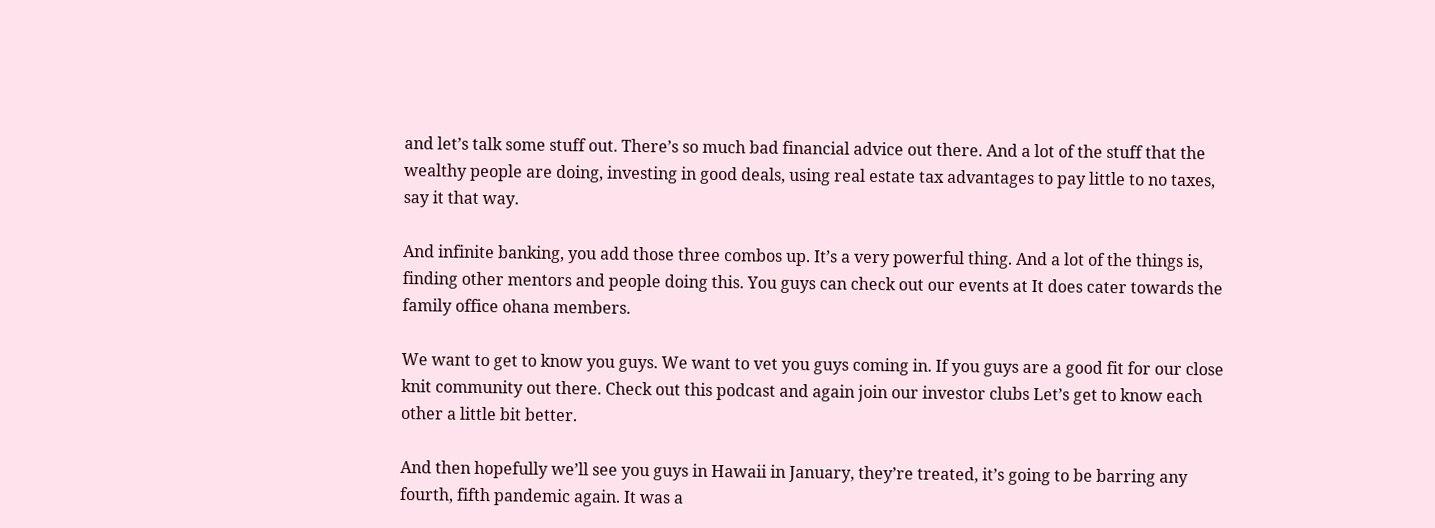and let’s talk some stuff out. There’s so much bad financial advice out there. And a lot of the stuff that the wealthy people are doing, investing in good deals, using real estate tax advantages to pay little to no taxes, say it that way.

And infinite banking, you add those three combos up. It’s a very powerful thing. And a lot of the things is, finding other mentors and people doing this. You guys can check out our events at It does cater towards the family office ohana members.

We want to get to know you guys. We want to vet you guys coming in. If you guys are a good fit for our close knit community out there. Check out this podcast and again join our investor clubs Let’s get to know each other a little bit better.

And then hopefully we’ll see you guys in Hawaii in January, they’re treated, it’s going to be barring any fourth, fifth pandemic again. It was a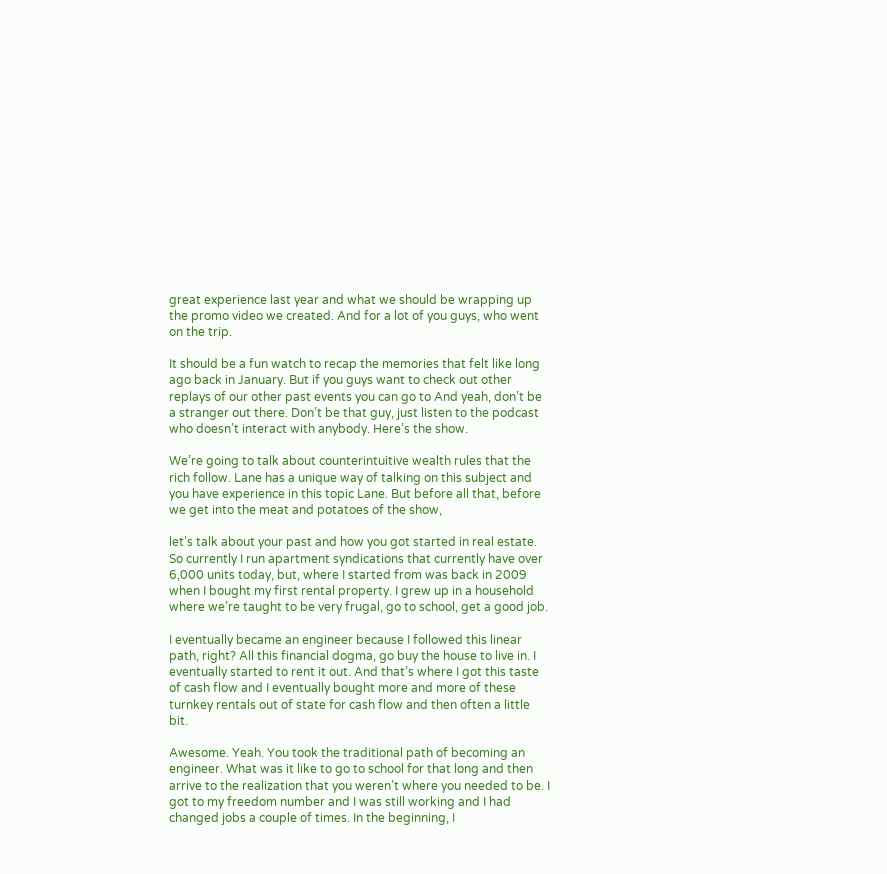great experience last year and what we should be wrapping up the promo video we created. And for a lot of you guys, who went on the trip.

It should be a fun watch to recap the memories that felt like long ago back in January. But if you guys want to check out other replays of our other past events you can go to And yeah, don’t be a stranger out there. Don’t be that guy, just listen to the podcast who doesn’t interact with anybody. Here’s the show.

We’re going to talk about counterintuitive wealth rules that the rich follow. Lane has a unique way of talking on this subject and you have experience in this topic Lane. But before all that, before we get into the meat and potatoes of the show,

let’s talk about your past and how you got started in real estate. So currently I run apartment syndications that currently have over 6,000 units today, but, where I started from was back in 2009 when I bought my first rental property. I grew up in a household where we’re taught to be very frugal, go to school, get a good job.

I eventually became an engineer because I followed this linear path, right? All this financial dogma, go buy the house to live in. I eventually started to rent it out. And that’s where I got this taste of cash flow and I eventually bought more and more of these turnkey rentals out of state for cash flow and then often a little bit.

Awesome. Yeah. You took the traditional path of becoming an engineer. What was it like to go to school for that long and then arrive to the realization that you weren’t where you needed to be. I got to my freedom number and I was still working and I had changed jobs a couple of times. In the beginning, I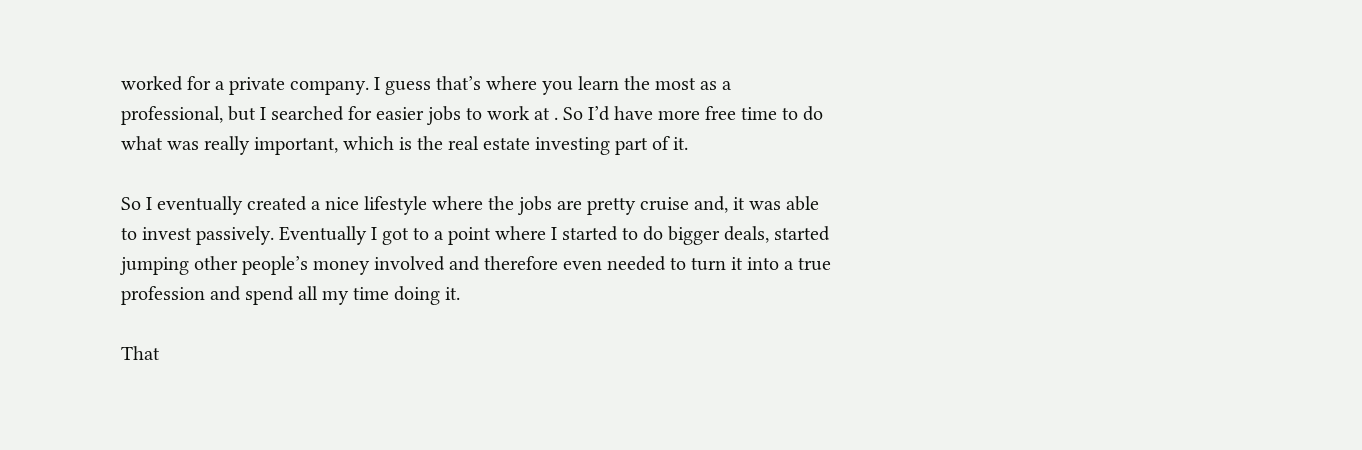worked for a private company. I guess that’s where you learn the most as a professional, but I searched for easier jobs to work at . So I’d have more free time to do what was really important, which is the real estate investing part of it.

So I eventually created a nice lifestyle where the jobs are pretty cruise and, it was able to invest passively. Eventually I got to a point where I started to do bigger deals, started jumping other people’s money involved and therefore even needed to turn it into a true profession and spend all my time doing it.

That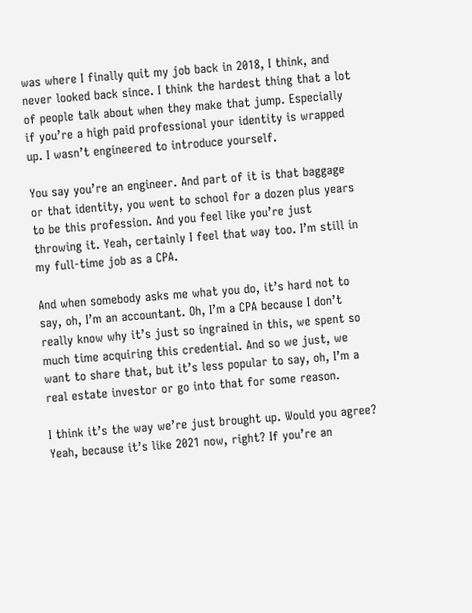was where I finally quit my job back in 2018, I think, and never looked back since. I think the hardest thing that a lot of people talk about when they make that jump. Especially if you’re a high paid professional your identity is wrapped up. I wasn’t engineered to introduce yourself.

You say you’re an engineer. And part of it is that baggage or that identity, you went to school for a dozen plus years to be this profession. And you feel like you’re just throwing it. Yeah, certainly I feel that way too. I’m still in my full-time job as a CPA.

And when somebody asks me what you do, it’s hard not to say, oh, I’m an accountant. Oh, I’m a CPA because I don’t really know why it’s just so ingrained in this, we spent so much time acquiring this credential. And so we just, we want to share that, but it’s less popular to say, oh, I’m a real estate investor or go into that for some reason.

I think it’s the way we’re just brought up. Would you agree? Yeah, because it’s like 2021 now, right? If you’re an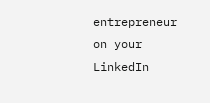entrepreneur on your LinkedIn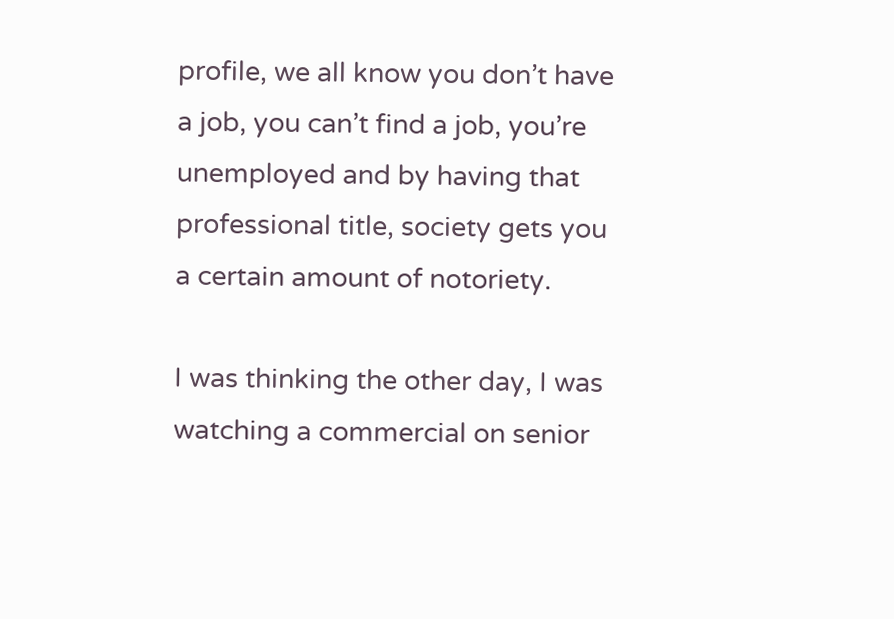profile, we all know you don’t have a job, you can’t find a job, you’re unemployed and by having that professional title, society gets you a certain amount of notoriety.

I was thinking the other day, I was watching a commercial on senior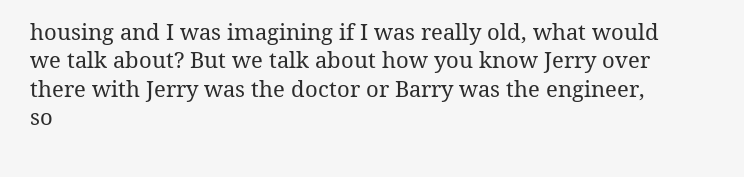housing and I was imagining if I was really old, what would we talk about? But we talk about how you know Jerry over there with Jerry was the doctor or Barry was the engineer, so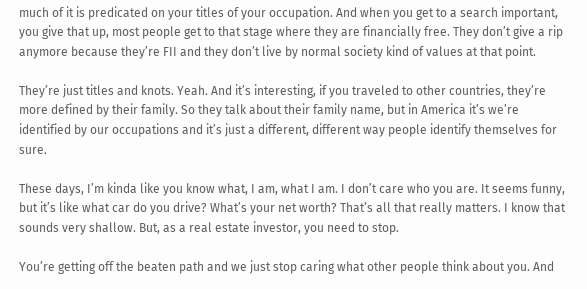much of it is predicated on your titles of your occupation. And when you get to a search important, you give that up, most people get to that stage where they are financially free. They don’t give a rip anymore because they’re FII and they don’t live by normal society kind of values at that point.

They’re just titles and knots. Yeah. And it’s interesting, if you traveled to other countries, they’re more defined by their family. So they talk about their family name, but in America it’s we’re identified by our occupations and it’s just a different, different way people identify themselves for sure.

These days, I’m kinda like you know what, I am, what I am. I don’t care who you are. It seems funny, but it’s like what car do you drive? What’s your net worth? That’s all that really matters. I know that sounds very shallow. But, as a real estate investor, you need to stop.

You’re getting off the beaten path and we just stop caring what other people think about you. And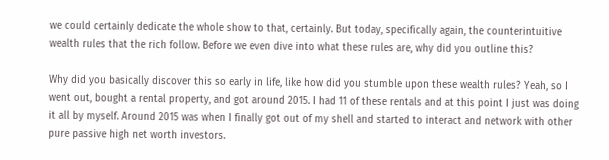we could certainly dedicate the whole show to that, certainly. But today, specifically again, the counterintuitive wealth rules that the rich follow. Before we even dive into what these rules are, why did you outline this?

Why did you basically discover this so early in life, like how did you stumble upon these wealth rules? Yeah, so I went out, bought a rental property, and got around 2015. I had 11 of these rentals and at this point I just was doing it all by myself. Around 2015 was when I finally got out of my shell and started to interact and network with other pure passive high net worth investors.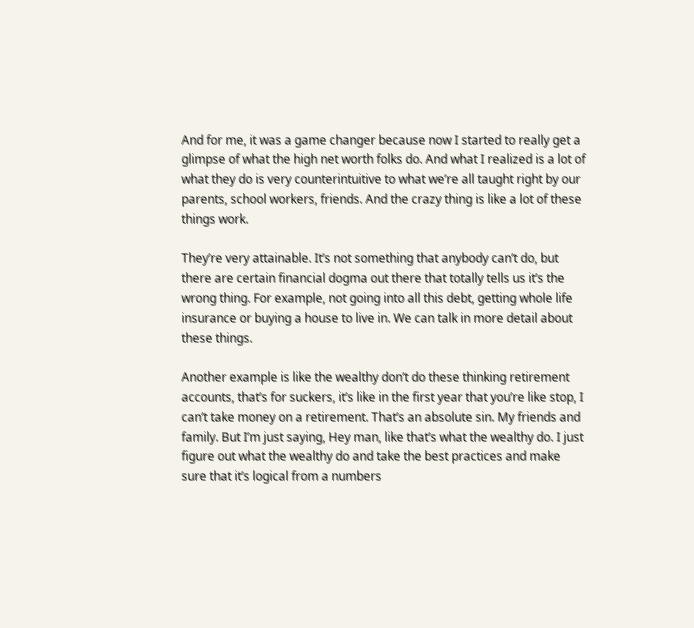And for me, it was a game changer because now I started to really get a glimpse of what the high net worth folks do. And what I realized is a lot of what they do is very counterintuitive to what we’re all taught right by our parents, school workers, friends. And the crazy thing is like a lot of these things work.

They’re very attainable. It’s not something that anybody can’t do, but there are certain financial dogma out there that totally tells us it’s the wrong thing. For example, not going into all this debt, getting whole life insurance or buying a house to live in. We can talk in more detail about these things.

Another example is like the wealthy don’t do these thinking retirement accounts, that’s for suckers, it’s like in the first year that you’re like stop, I can’t take money on a retirement. That’s an absolute sin. My friends and family. But I’m just saying, Hey man, like that’s what the wealthy do. I just figure out what the wealthy do and take the best practices and make sure that it’s logical from a numbers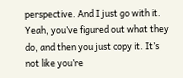perspective. And I just go with it. Yeah, you’ve figured out what they do, and then you just copy it. It’s not like you’re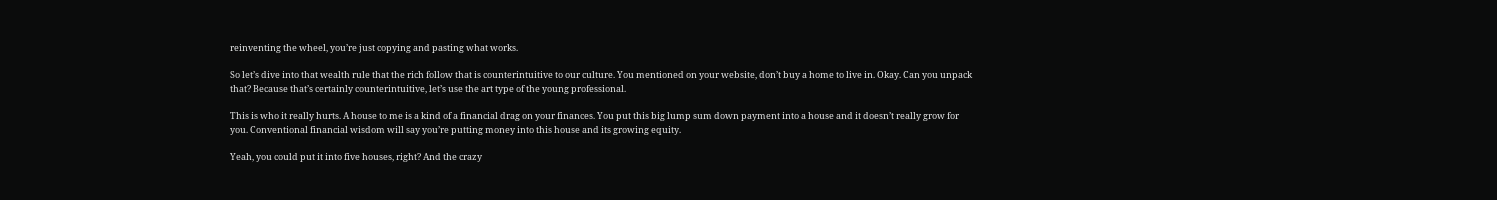reinventing the wheel, you’re just copying and pasting what works.

So let’s dive into that wealth rule that the rich follow that is counterintuitive to our culture. You mentioned on your website, don’t buy a home to live in. Okay. Can you unpack that? Because that’s certainly counterintuitive, let’s use the art type of the young professional.

This is who it really hurts. A house to me is a kind of a financial drag on your finances. You put this big lump sum down payment into a house and it doesn’t really grow for you. Conventional financial wisdom will say you’re putting money into this house and its growing equity.

Yeah, you could put it into five houses, right? And the crazy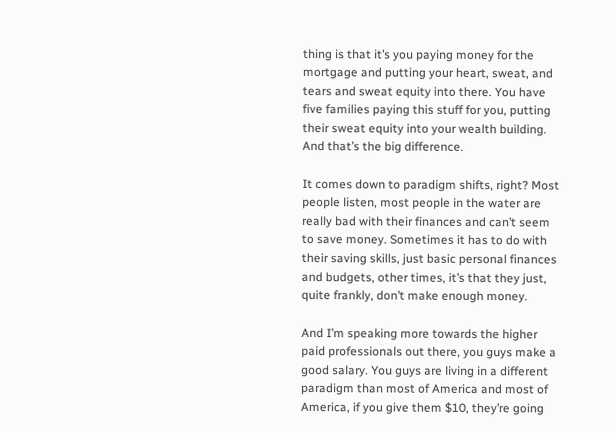thing is that it’s you paying money for the mortgage and putting your heart, sweat, and tears and sweat equity into there. You have five families paying this stuff for you, putting their sweat equity into your wealth building. And that’s the big difference.

It comes down to paradigm shifts, right? Most people listen, most people in the water are really bad with their finances and can’t seem to save money. Sometimes it has to do with their saving skills, just basic personal finances and budgets, other times, it’s that they just, quite frankly, don’t make enough money.

And I’m speaking more towards the higher paid professionals out there, you guys make a good salary. You guys are living in a different paradigm than most of America and most of America, if you give them $10, they’re going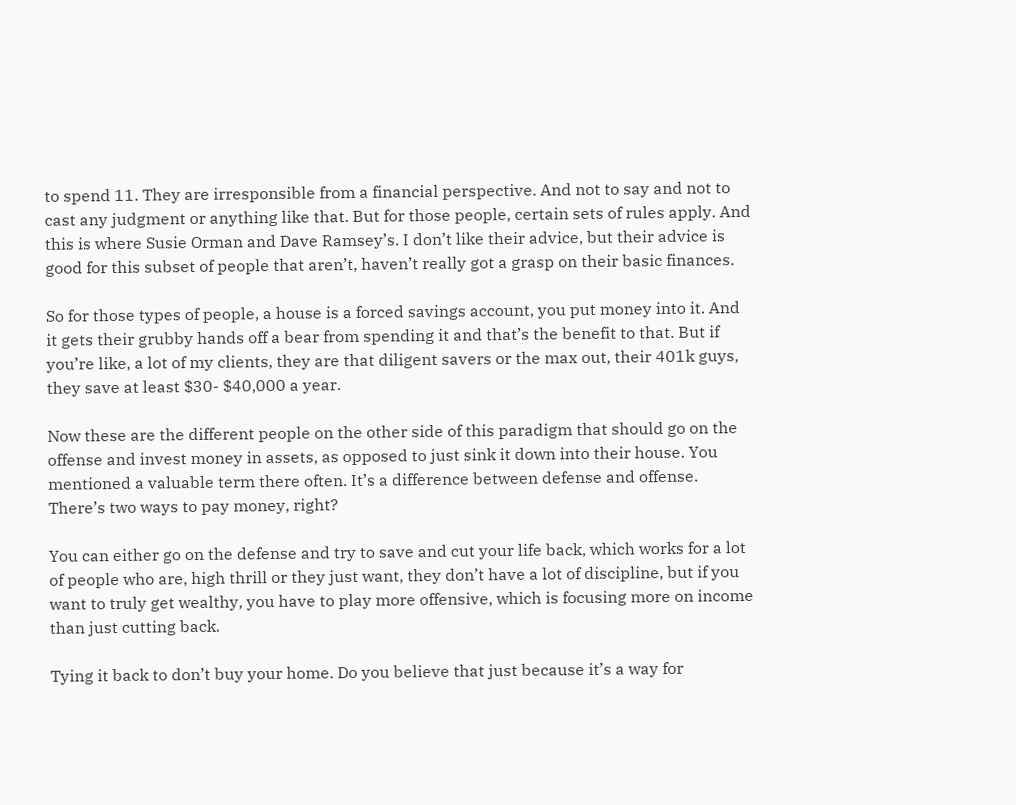to spend 11. They are irresponsible from a financial perspective. And not to say and not to cast any judgment or anything like that. But for those people, certain sets of rules apply. And this is where Susie Orman and Dave Ramsey’s. I don’t like their advice, but their advice is good for this subset of people that aren’t, haven’t really got a grasp on their basic finances.

So for those types of people, a house is a forced savings account, you put money into it. And it gets their grubby hands off a bear from spending it and that’s the benefit to that. But if you’re like, a lot of my clients, they are that diligent savers or the max out, their 401k guys, they save at least $30- $40,000 a year.

Now these are the different people on the other side of this paradigm that should go on the offense and invest money in assets, as opposed to just sink it down into their house. You mentioned a valuable term there often. It’s a difference between defense and offense. There’s two ways to pay money, right?

You can either go on the defense and try to save and cut your life back, which works for a lot of people who are, high thrill or they just want, they don’t have a lot of discipline, but if you want to truly get wealthy, you have to play more offensive, which is focusing more on income than just cutting back.

Tying it back to don’t buy your home. Do you believe that just because it’s a way for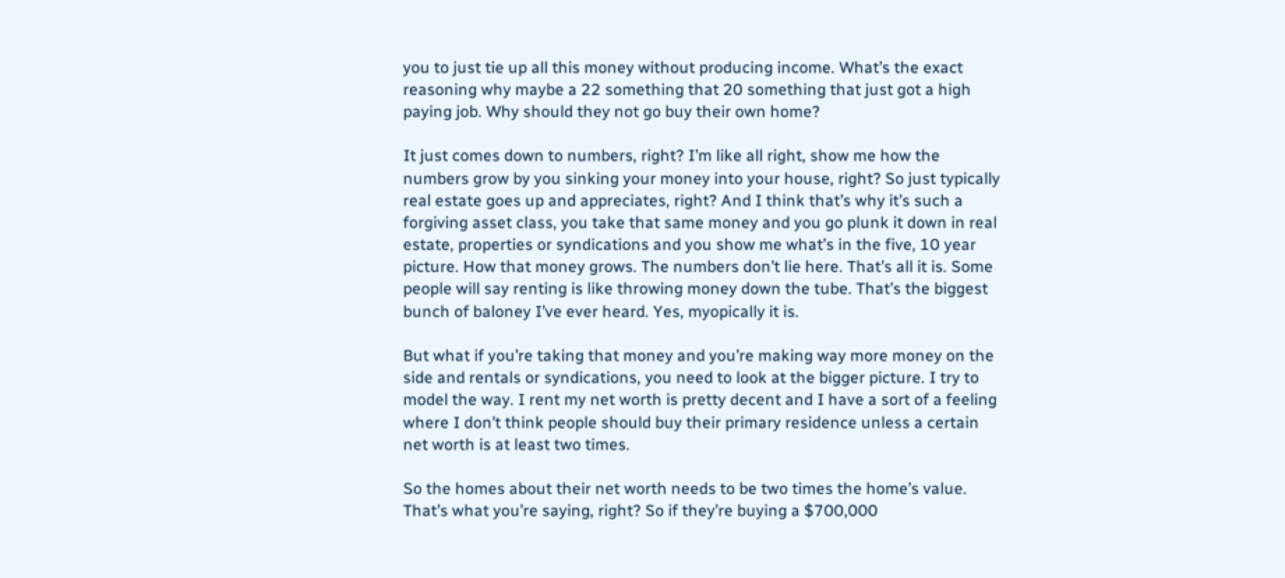you to just tie up all this money without producing income. What’s the exact reasoning why maybe a 22 something that 20 something that just got a high paying job. Why should they not go buy their own home?

It just comes down to numbers, right? I’m like all right, show me how the numbers grow by you sinking your money into your house, right? So just typically real estate goes up and appreciates, right? And I think that’s why it’s such a forgiving asset class, you take that same money and you go plunk it down in real estate, properties or syndications and you show me what’s in the five, 10 year picture. How that money grows. The numbers don’t lie here. That’s all it is. Some people will say renting is like throwing money down the tube. That’s the biggest bunch of baloney I’ve ever heard. Yes, myopically it is.

But what if you’re taking that money and you’re making way more money on the side and rentals or syndications, you need to look at the bigger picture. I try to model the way. I rent my net worth is pretty decent and I have a sort of a feeling where I don’t think people should buy their primary residence unless a certain net worth is at least two times.

So the homes about their net worth needs to be two times the home’s value. That’s what you’re saying, right? So if they’re buying a $700,000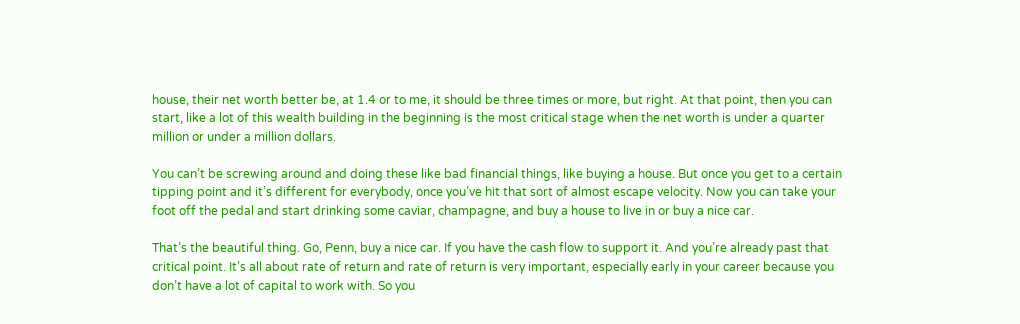house, their net worth better be, at 1.4 or to me, it should be three times or more, but right. At that point, then you can start, like a lot of this wealth building in the beginning is the most critical stage when the net worth is under a quarter million or under a million dollars.

You can’t be screwing around and doing these like bad financial things, like buying a house. But once you get to a certain tipping point and it’s different for everybody, once you’ve hit that sort of almost escape velocity. Now you can take your foot off the pedal and start drinking some caviar, champagne, and buy a house to live in or buy a nice car.

That’s the beautiful thing. Go, Penn, buy a nice car. If you have the cash flow to support it. And you’re already past that critical point. It’s all about rate of return and rate of return is very important, especially early in your career because you don’t have a lot of capital to work with. So you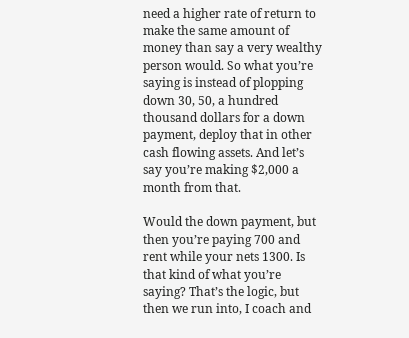need a higher rate of return to make the same amount of money than say a very wealthy person would. So what you’re saying is instead of plopping down 30, 50, a hundred thousand dollars for a down payment, deploy that in other cash flowing assets. And let’s say you’re making $2,000 a month from that.

Would the down payment, but then you’re paying 700 and rent while your nets 1300. Is that kind of what you’re saying? That’s the logic, but then we run into, I coach and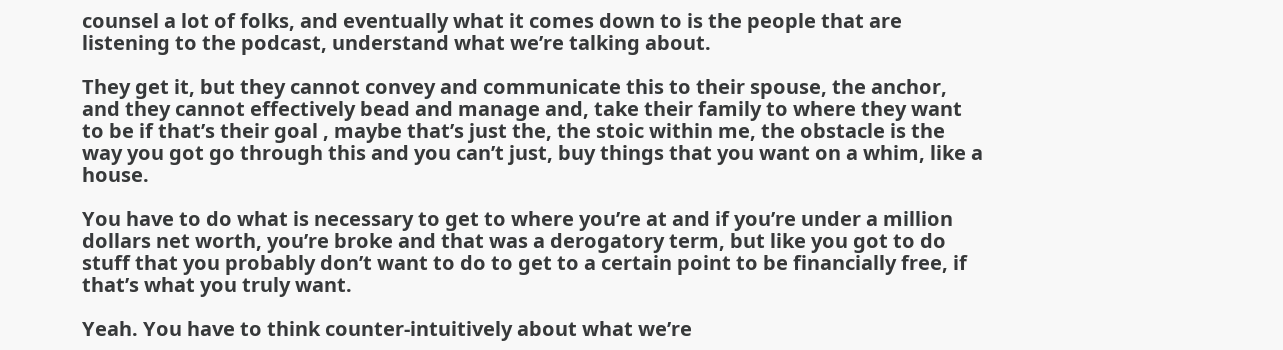counsel a lot of folks, and eventually what it comes down to is the people that are listening to the podcast, understand what we’re talking about.

They get it, but they cannot convey and communicate this to their spouse, the anchor, and they cannot effectively bead and manage and, take their family to where they want to be if that’s their goal , maybe that’s just the, the stoic within me, the obstacle is the way you got go through this and you can’t just, buy things that you want on a whim, like a house.

You have to do what is necessary to get to where you’re at and if you’re under a million dollars net worth, you’re broke and that was a derogatory term, but like you got to do stuff that you probably don’t want to do to get to a certain point to be financially free, if that’s what you truly want.

Yeah. You have to think counter-intuitively about what we’re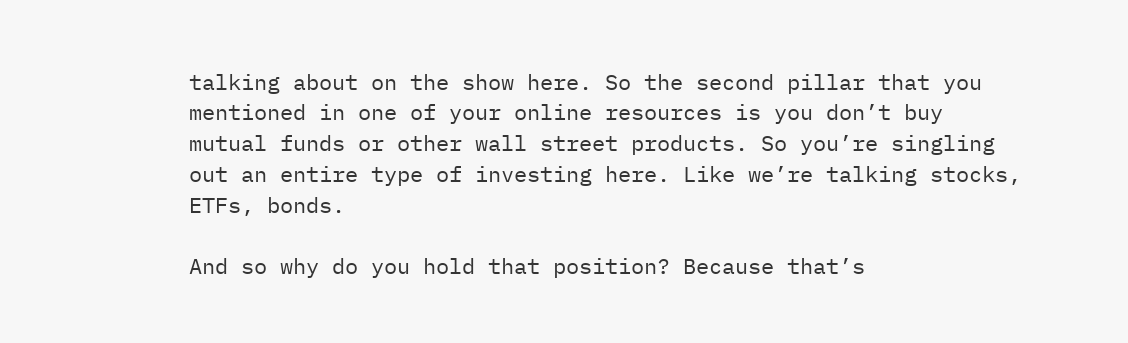talking about on the show here. So the second pillar that you mentioned in one of your online resources is you don’t buy mutual funds or other wall street products. So you’re singling out an entire type of investing here. Like we’re talking stocks, ETFs, bonds.

And so why do you hold that position? Because that’s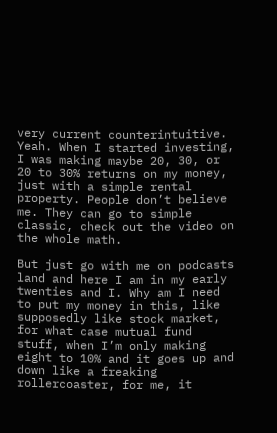very current counterintuitive. Yeah. When I started investing, I was making maybe 20, 30, or 20 to 30% returns on my money, just with a simple rental property. People don’t believe me. They can go to simple classic, check out the video on the whole math.

But just go with me on podcasts land and here I am in my early twenties and I. Why am I need to put my money in this, like supposedly like stock market, for what case mutual fund stuff, when I’m only making eight to 10% and it goes up and down like a freaking rollercoaster, for me, it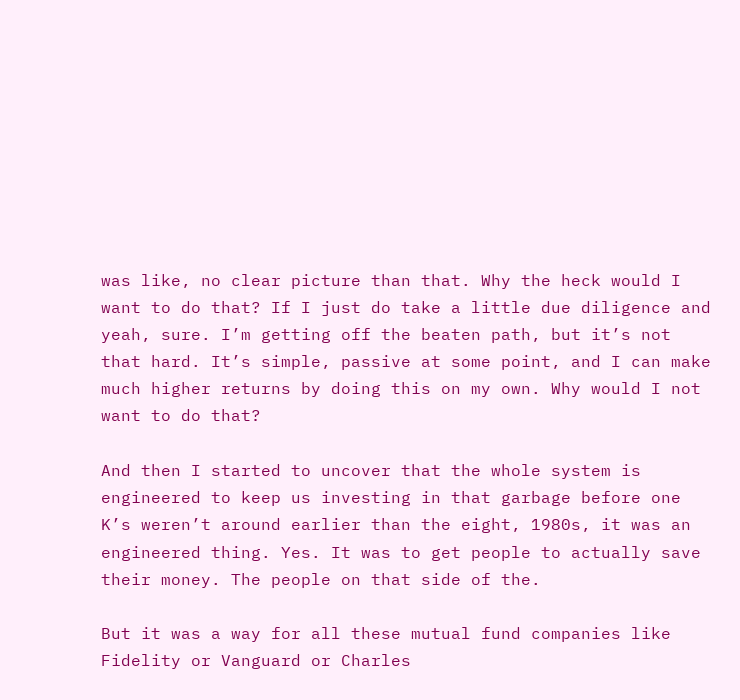was like, no clear picture than that. Why the heck would I want to do that? If I just do take a little due diligence and yeah, sure. I’m getting off the beaten path, but it’s not that hard. It’s simple, passive at some point, and I can make much higher returns by doing this on my own. Why would I not want to do that?

And then I started to uncover that the whole system is engineered to keep us investing in that garbage before one K’s weren’t around earlier than the eight, 1980s, it was an engineered thing. Yes. It was to get people to actually save their money. The people on that side of the.

But it was a way for all these mutual fund companies like Fidelity or Vanguard or Charles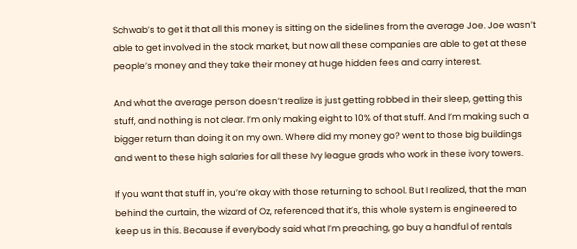Schwab’s to get it that all this money is sitting on the sidelines from the average Joe. Joe wasn’t able to get involved in the stock market, but now all these companies are able to get at these people’s money and they take their money at huge hidden fees and carry interest.

And what the average person doesn’t realize is just getting robbed in their sleep, getting this stuff, and nothing is not clear. I’m only making eight to 10% of that stuff. And I’m making such a bigger return than doing it on my own. Where did my money go? went to those big buildings and went to these high salaries for all these Ivy league grads who work in these ivory towers.

If you want that stuff in, you’re okay with those returning to school. But I realized, that the man behind the curtain, the wizard of Oz, referenced that it’s, this whole system is engineered to keep us in this. Because if everybody said what I’m preaching, go buy a handful of rentals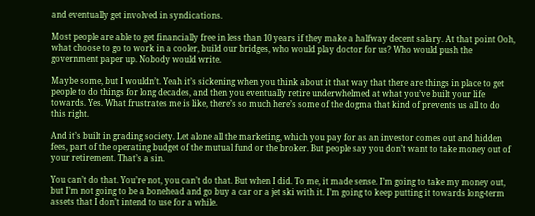and eventually get involved in syndications.

Most people are able to get financially free in less than 10 years if they make a halfway decent salary. At that point Ooh, what choose to go to work in a cooler, build our bridges, who would play doctor for us? Who would push the government paper up. Nobody would write.

Maybe some, but I wouldn’t. Yeah it’s sickening when you think about it that way that there are things in place to get people to do things for long decades, and then you eventually retire underwhelmed at what you’ve built your life towards. Yes. What frustrates me is like, there’s so much here’s some of the dogma that kind of prevents us all to do this right.

And it’s built in grading society. Let alone all the marketing, which you pay for as an investor comes out and hidden fees, part of the operating budget of the mutual fund or the broker. But people say you don’t want to take money out of your retirement. That’s a sin.

You can’t do that. You’re not, you can’t do that. But when I did. To me, it made sense. I’m going to take my money out, but I’m not going to be a bonehead and go buy a car or a jet ski with it. I’m going to keep putting it towards long-term assets that I don’t intend to use for a while.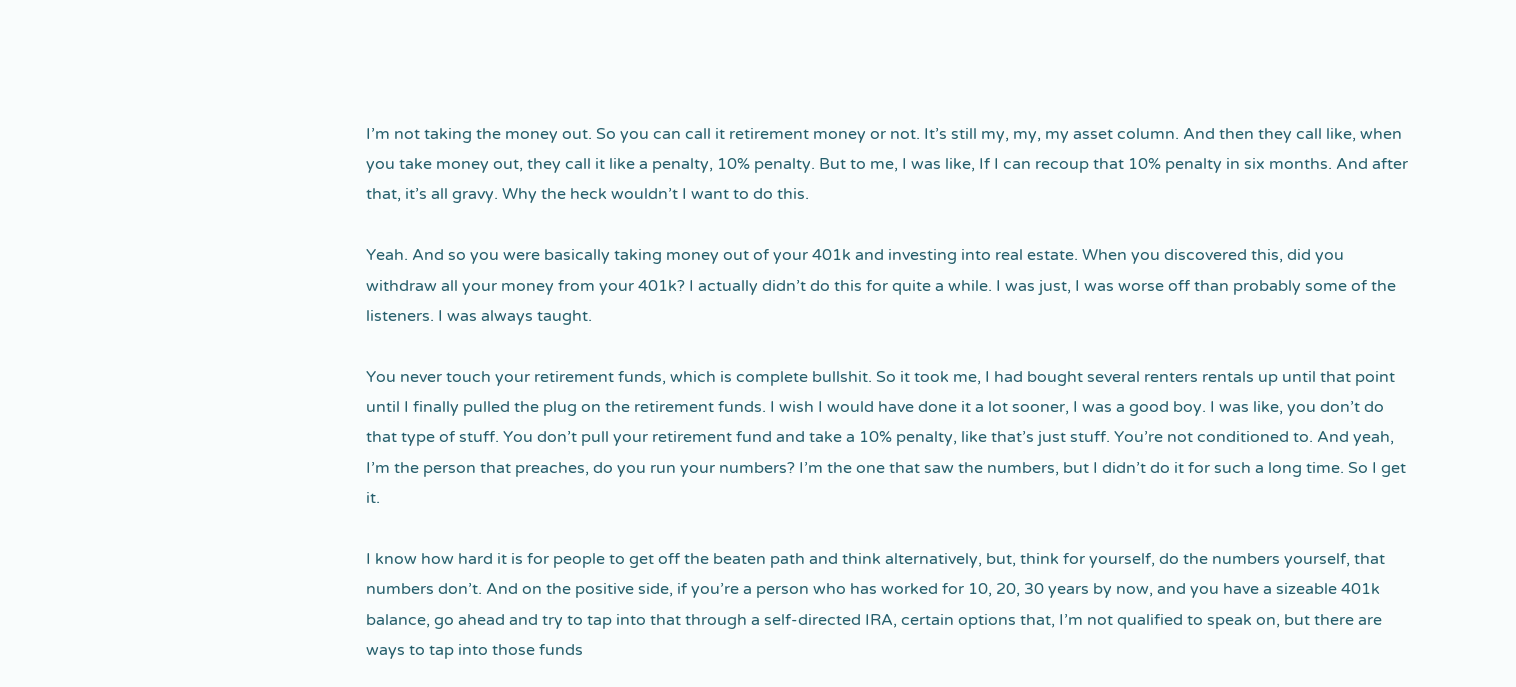I’m not taking the money out. So you can call it retirement money or not. It’s still my, my, my asset column. And then they call like, when you take money out, they call it like a penalty, 10% penalty. But to me, I was like, If I can recoup that 10% penalty in six months. And after that, it’s all gravy. Why the heck wouldn’t I want to do this.

Yeah. And so you were basically taking money out of your 401k and investing into real estate. When you discovered this, did you withdraw all your money from your 401k? I actually didn’t do this for quite a while. I was just, I was worse off than probably some of the listeners. I was always taught.

You never touch your retirement funds, which is complete bullshit. So it took me, I had bought several renters rentals up until that point until I finally pulled the plug on the retirement funds. I wish I would have done it a lot sooner, I was a good boy. I was like, you don’t do that type of stuff. You don’t pull your retirement fund and take a 10% penalty, like that’s just stuff. You’re not conditioned to. And yeah, I’m the person that preaches, do you run your numbers? I’m the one that saw the numbers, but I didn’t do it for such a long time. So I get it.

I know how hard it is for people to get off the beaten path and think alternatively, but, think for yourself, do the numbers yourself, that numbers don’t. And on the positive side, if you’re a person who has worked for 10, 20, 30 years by now, and you have a sizeable 401k balance, go ahead and try to tap into that through a self-directed IRA, certain options that, I’m not qualified to speak on, but there are ways to tap into those funds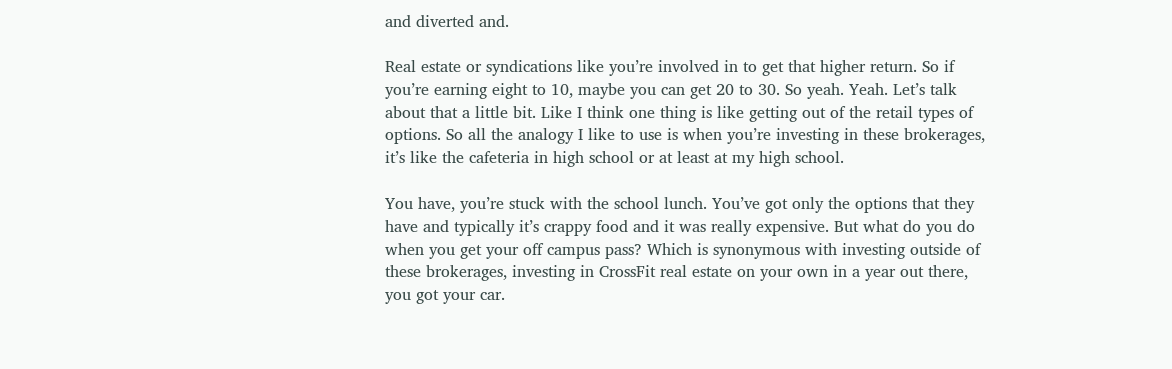and diverted and.

Real estate or syndications like you’re involved in to get that higher return. So if you’re earning eight to 10, maybe you can get 20 to 30. So yeah. Yeah. Let’s talk about that a little bit. Like I think one thing is like getting out of the retail types of options. So all the analogy I like to use is when you’re investing in these brokerages, it’s like the cafeteria in high school or at least at my high school.

You have, you’re stuck with the school lunch. You’ve got only the options that they have and typically it’s crappy food and it was really expensive. But what do you do when you get your off campus pass? Which is synonymous with investing outside of these brokerages, investing in CrossFit real estate on your own in a year out there, you got your car.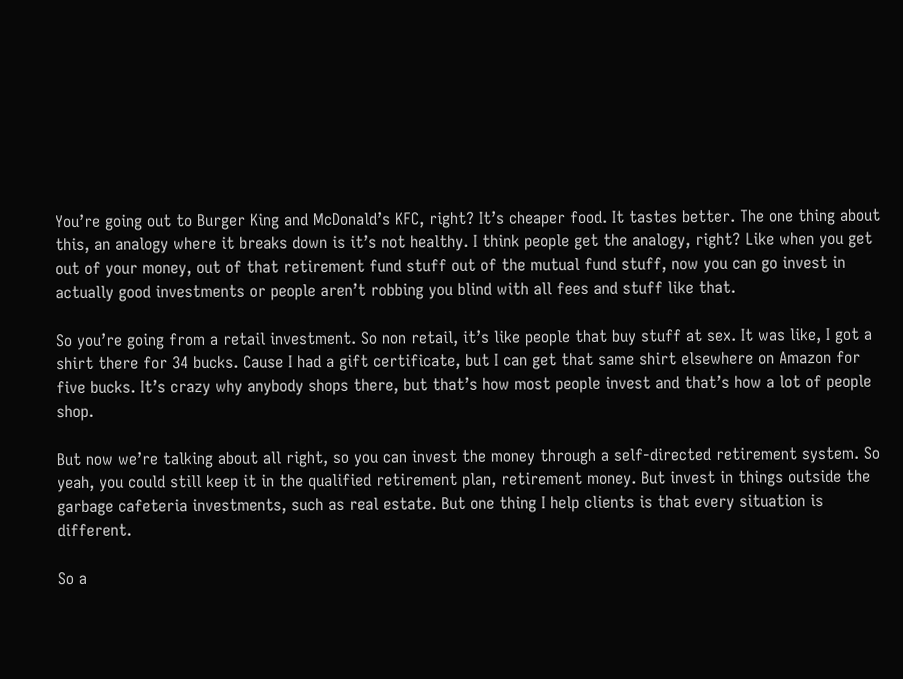You’re going out to Burger King and McDonald’s KFC, right? It’s cheaper food. It tastes better. The one thing about this, an analogy where it breaks down is it’s not healthy. I think people get the analogy, right? Like when you get out of your money, out of that retirement fund stuff out of the mutual fund stuff, now you can go invest in actually good investments or people aren’t robbing you blind with all fees and stuff like that.

So you’re going from a retail investment. So non retail, it’s like people that buy stuff at sex. It was like, I got a shirt there for 34 bucks. Cause I had a gift certificate, but I can get that same shirt elsewhere on Amazon for five bucks. It’s crazy why anybody shops there, but that’s how most people invest and that’s how a lot of people shop.

But now we’re talking about all right, so you can invest the money through a self-directed retirement system. So yeah, you could still keep it in the qualified retirement plan, retirement money. But invest in things outside the garbage cafeteria investments, such as real estate. But one thing I help clients is that every situation is different.

So a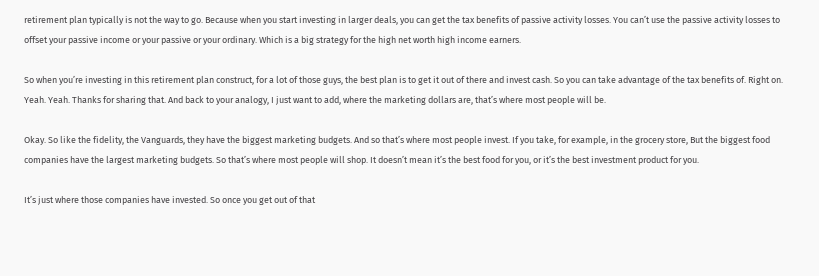retirement plan typically is not the way to go. Because when you start investing in larger deals, you can get the tax benefits of passive activity losses. You can’t use the passive activity losses to offset your passive income or your passive or your ordinary. Which is a big strategy for the high net worth high income earners.

So when you’re investing in this retirement plan construct, for a lot of those guys, the best plan is to get it out of there and invest cash. So you can take advantage of the tax benefits of. Right on. Yeah. Yeah. Thanks for sharing that. And back to your analogy, I just want to add, where the marketing dollars are, that’s where most people will be.

Okay. So like the fidelity, the Vanguards, they have the biggest marketing budgets. And so that’s where most people invest. If you take, for example, in the grocery store, But the biggest food companies have the largest marketing budgets. So that’s where most people will shop. It doesn’t mean it’s the best food for you, or it’s the best investment product for you.

It’s just where those companies have invested. So once you get out of that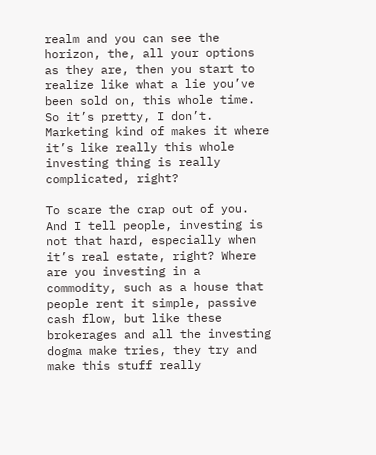realm and you can see the horizon, the, all your options as they are, then you start to realize like what a lie you’ve been sold on, this whole time. So it’s pretty, I don’t. Marketing kind of makes it where it’s like really this whole investing thing is really complicated, right?

To scare the crap out of you. And I tell people, investing is not that hard, especially when it’s real estate, right? Where are you investing in a commodity, such as a house that people rent it simple, passive cash flow, but like these brokerages and all the investing dogma make tries, they try and make this stuff really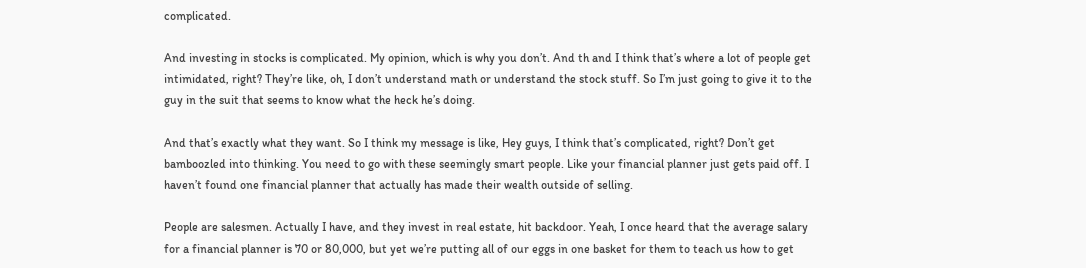complicated.

And investing in stocks is complicated. My opinion, which is why you don’t. And th and I think that’s where a lot of people get intimidated, right? They’re like, oh, I don’t understand math or understand the stock stuff. So I’m just going to give it to the guy in the suit that seems to know what the heck he’s doing.

And that’s exactly what they want. So I think my message is like, Hey guys, I think that’s complicated, right? Don’t get bamboozled into thinking. You need to go with these seemingly smart people. Like your financial planner just gets paid off. I haven’t found one financial planner that actually has made their wealth outside of selling.

People are salesmen. Actually I have, and they invest in real estate, hit backdoor. Yeah, I once heard that the average salary for a financial planner is 70 or 80,000, but yet we’re putting all of our eggs in one basket for them to teach us how to get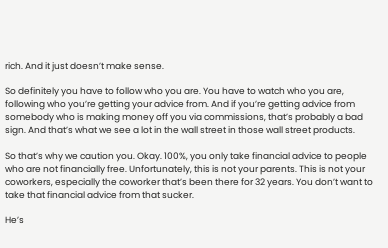rich. And it just doesn’t make sense.

So definitely you have to follow who you are. You have to watch who you are, following who you’re getting your advice from. And if you’re getting advice from somebody who is making money off you via commissions, that’s probably a bad sign. And that’s what we see a lot in the wall street in those wall street products.

So that’s why we caution you. Okay. 100%, you only take financial advice to people who are not financially free. Unfortunately, this is not your parents. This is not your coworkers, especially the coworker that’s been there for 32 years. You don’t want to take that financial advice from that sucker.

He’s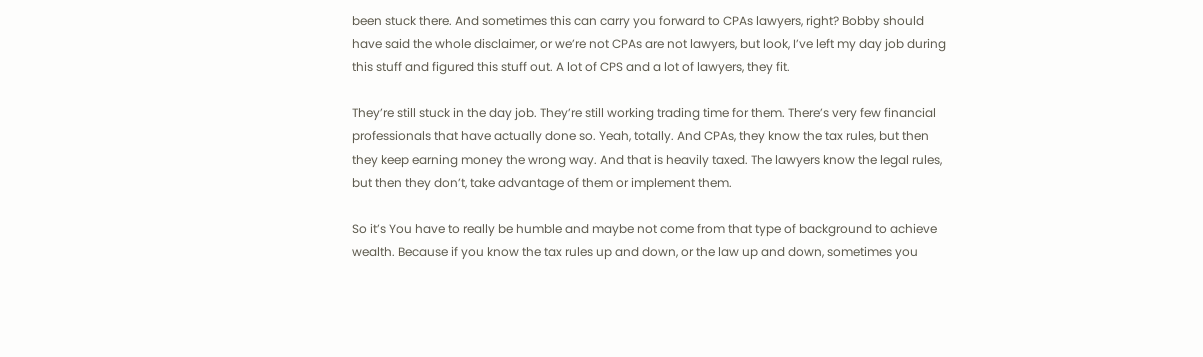been stuck there. And sometimes this can carry you forward to CPAs lawyers, right? Bobby should have said the whole disclaimer, or we’re not CPAs are not lawyers, but look, I’ve left my day job during this stuff and figured this stuff out. A lot of CPS and a lot of lawyers, they fit.

They’re still stuck in the day job. They’re still working trading time for them. There’s very few financial professionals that have actually done so. Yeah, totally. And CPAs, they know the tax rules, but then they keep earning money the wrong way. And that is heavily taxed. The lawyers know the legal rules, but then they don’t, take advantage of them or implement them.

So it’s You have to really be humble and maybe not come from that type of background to achieve wealth. Because if you know the tax rules up and down, or the law up and down, sometimes you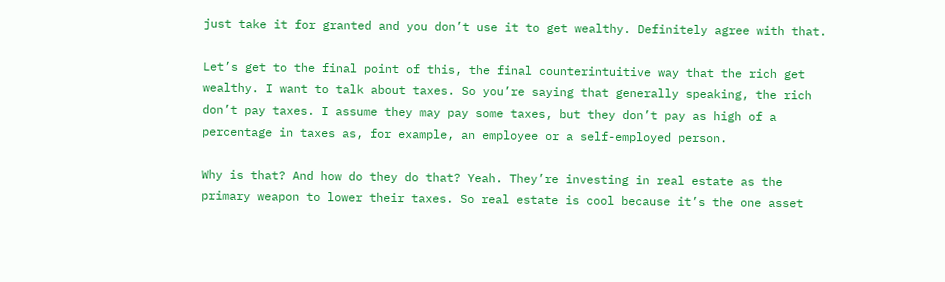just take it for granted and you don’t use it to get wealthy. Definitely agree with that.

Let’s get to the final point of this, the final counterintuitive way that the rich get wealthy. I want to talk about taxes. So you’re saying that generally speaking, the rich don’t pay taxes. I assume they may pay some taxes, but they don’t pay as high of a percentage in taxes as, for example, an employee or a self-employed person.

Why is that? And how do they do that? Yeah. They’re investing in real estate as the primary weapon to lower their taxes. So real estate is cool because it’s the one asset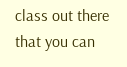class out there that you can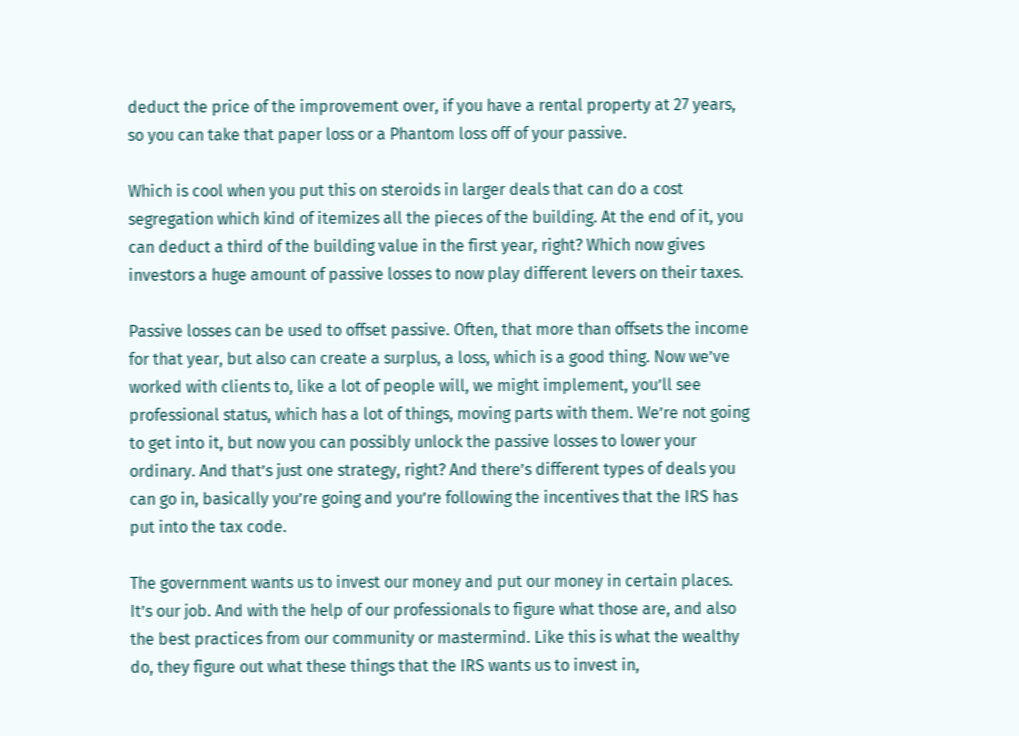deduct the price of the improvement over, if you have a rental property at 27 years, so you can take that paper loss or a Phantom loss off of your passive.

Which is cool when you put this on steroids in larger deals that can do a cost segregation which kind of itemizes all the pieces of the building. At the end of it, you can deduct a third of the building value in the first year, right? Which now gives investors a huge amount of passive losses to now play different levers on their taxes.

Passive losses can be used to offset passive. Often, that more than offsets the income for that year, but also can create a surplus, a loss, which is a good thing. Now we’ve worked with clients to, like a lot of people will, we might implement, you’ll see professional status, which has a lot of things, moving parts with them. We’re not going to get into it, but now you can possibly unlock the passive losses to lower your ordinary. And that’s just one strategy, right? And there’s different types of deals you can go in, basically you’re going and you’re following the incentives that the IRS has put into the tax code.

The government wants us to invest our money and put our money in certain places. It’s our job. And with the help of our professionals to figure what those are, and also the best practices from our community or mastermind. Like this is what the wealthy do, they figure out what these things that the IRS wants us to invest in,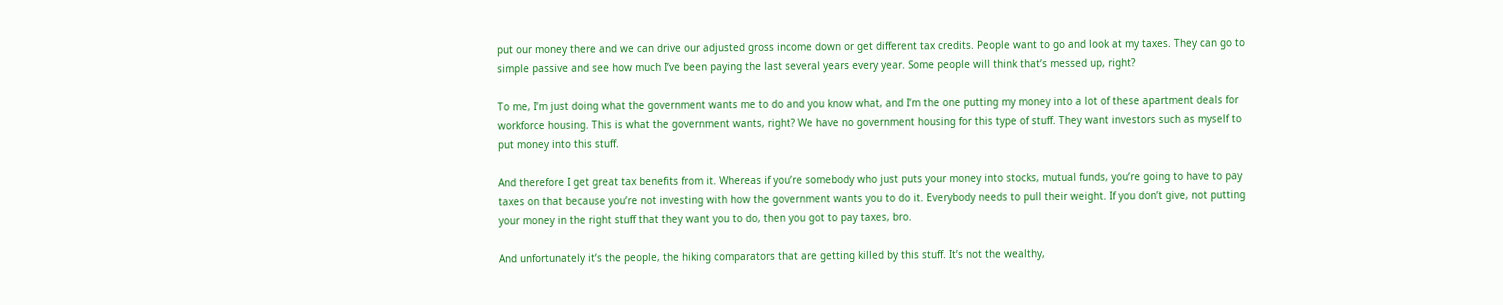put our money there and we can drive our adjusted gross income down or get different tax credits. People want to go and look at my taxes. They can go to simple passive and see how much I’ve been paying the last several years every year. Some people will think that’s messed up, right?

To me, I’m just doing what the government wants me to do and you know what, and I’m the one putting my money into a lot of these apartment deals for workforce housing. This is what the government wants, right? We have no government housing for this type of stuff. They want investors such as myself to put money into this stuff.

And therefore I get great tax benefits from it. Whereas if you’re somebody who just puts your money into stocks, mutual funds, you’re going to have to pay taxes on that because you’re not investing with how the government wants you to do it. Everybody needs to pull their weight. If you don’t give, not putting your money in the right stuff that they want you to do, then you got to pay taxes, bro.

And unfortunately it’s the people, the hiking comparators that are getting killed by this stuff. It’s not the wealthy,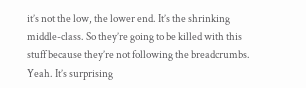it’s not the low, the lower end. It’s the shrinking middle-class. So they’re going to be killed with this stuff because they’re not following the breadcrumbs. Yeah. It’s surprising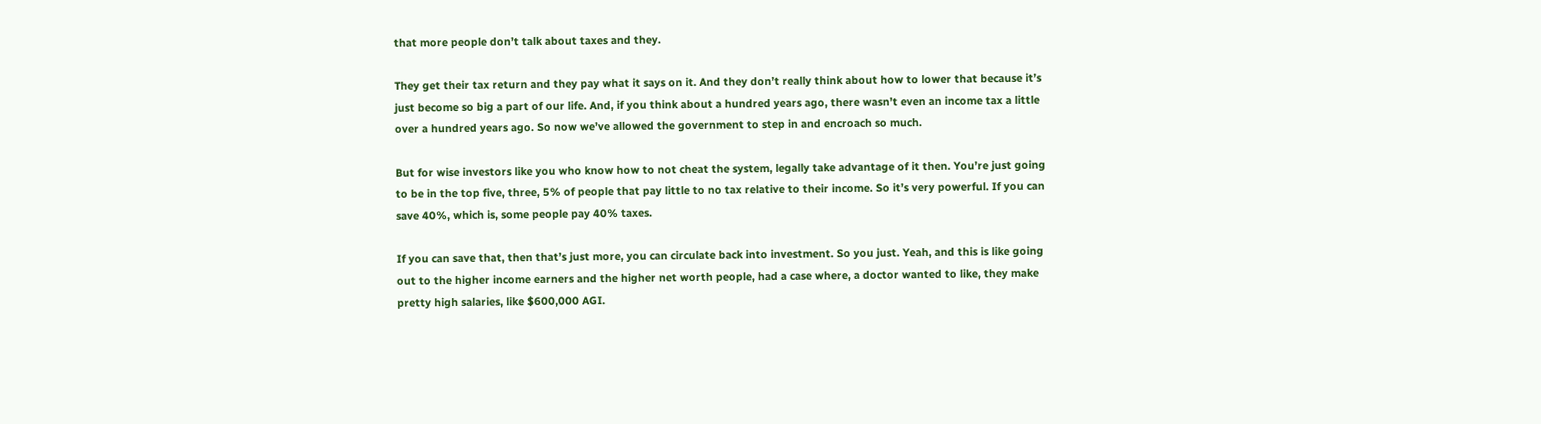that more people don’t talk about taxes and they.

They get their tax return and they pay what it says on it. And they don’t really think about how to lower that because it’s just become so big a part of our life. And, if you think about a hundred years ago, there wasn’t even an income tax a little over a hundred years ago. So now we’ve allowed the government to step in and encroach so much.

But for wise investors like you who know how to not cheat the system, legally take advantage of it then. You’re just going to be in the top five, three, 5% of people that pay little to no tax relative to their income. So it’s very powerful. If you can save 40%, which is, some people pay 40% taxes.

If you can save that, then that’s just more, you can circulate back into investment. So you just. Yeah, and this is like going out to the higher income earners and the higher net worth people, had a case where, a doctor wanted to like, they make pretty high salaries, like $600,000 AGI.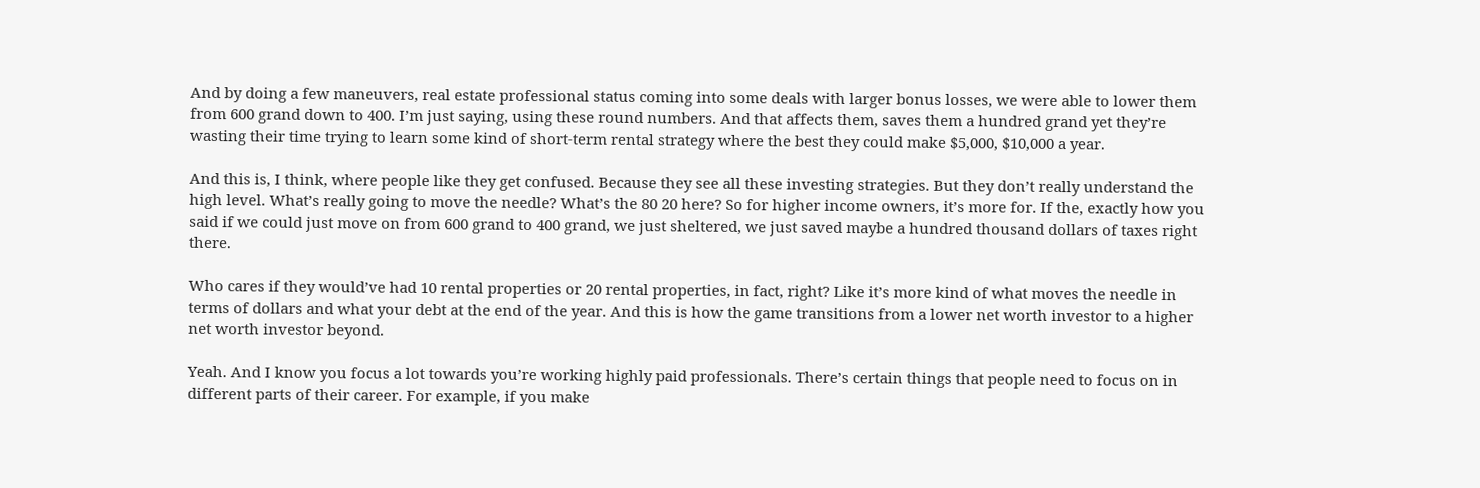And by doing a few maneuvers, real estate professional status coming into some deals with larger bonus losses, we were able to lower them from 600 grand down to 400. I’m just saying, using these round numbers. And that affects them, saves them a hundred grand yet they’re wasting their time trying to learn some kind of short-term rental strategy where the best they could make $5,000, $10,000 a year.

And this is, I think, where people like they get confused. Because they see all these investing strategies. But they don’t really understand the high level. What’s really going to move the needle? What’s the 80 20 here? So for higher income owners, it’s more for. If the, exactly how you said if we could just move on from 600 grand to 400 grand, we just sheltered, we just saved maybe a hundred thousand dollars of taxes right there.

Who cares if they would’ve had 10 rental properties or 20 rental properties, in fact, right? Like it’s more kind of what moves the needle in terms of dollars and what your debt at the end of the year. And this is how the game transitions from a lower net worth investor to a higher net worth investor beyond.

Yeah. And I know you focus a lot towards you’re working highly paid professionals. There’s certain things that people need to focus on in different parts of their career. For example, if you make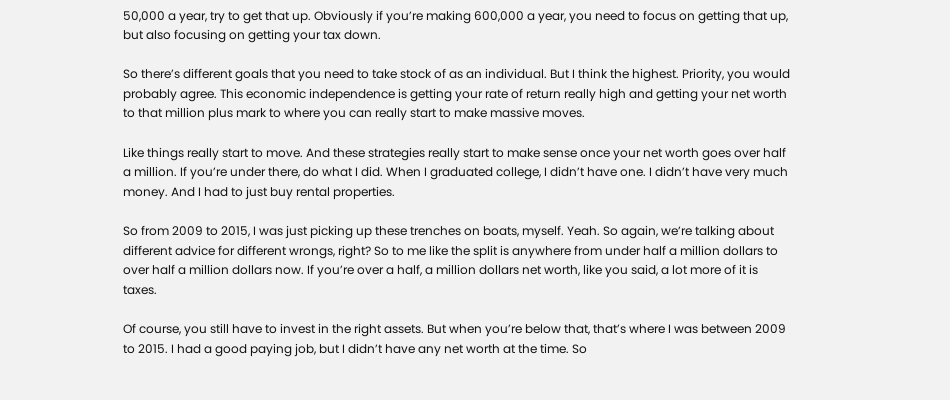50,000 a year, try to get that up. Obviously if you’re making 600,000 a year, you need to focus on getting that up, but also focusing on getting your tax down.

So there’s different goals that you need to take stock of as an individual. But I think the highest. Priority, you would probably agree. This economic independence is getting your rate of return really high and getting your net worth to that million plus mark to where you can really start to make massive moves.

Like things really start to move. And these strategies really start to make sense once your net worth goes over half a million. If you’re under there, do what I did. When I graduated college, I didn’t have one. I didn’t have very much money. And I had to just buy rental properties.

So from 2009 to 2015, I was just picking up these trenches on boats, myself. Yeah. So again, we’re talking about different advice for different wrongs, right? So to me like the split is anywhere from under half a million dollars to over half a million dollars now. If you’re over a half, a million dollars net worth, like you said, a lot more of it is taxes.

Of course, you still have to invest in the right assets. But when you’re below that, that’s where I was between 2009 to 2015. I had a good paying job, but I didn’t have any net worth at the time. So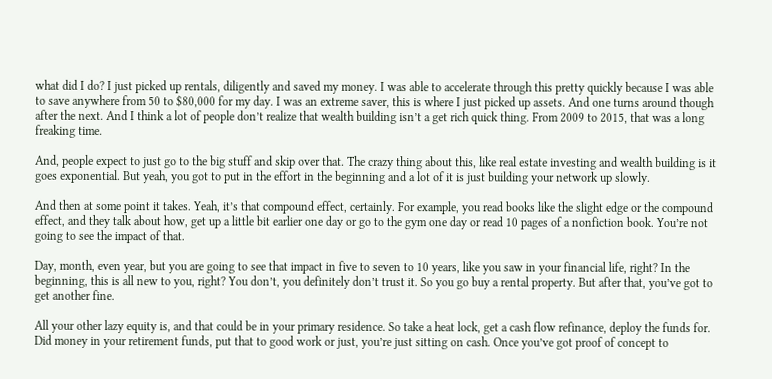what did I do? I just picked up rentals, diligently and saved my money. I was able to accelerate through this pretty quickly because I was able to save anywhere from 50 to $80,000 for my day. I was an extreme saver, this is where I just picked up assets. And one turns around though after the next. And I think a lot of people don’t realize that wealth building isn’t a get rich quick thing. From 2009 to 2015, that was a long freaking time.

And, people expect to just go to the big stuff and skip over that. The crazy thing about this, like real estate investing and wealth building is it goes exponential. But yeah, you got to put in the effort in the beginning and a lot of it is just building your network up slowly.

And then at some point it takes. Yeah, it’s that compound effect, certainly. For example, you read books like the slight edge or the compound effect, and they talk about how, get up a little bit earlier one day or go to the gym one day or read 10 pages of a nonfiction book. You’re not going to see the impact of that.

Day, month, even year, but you are going to see that impact in five to seven to 10 years, like you saw in your financial life, right? In the beginning, this is all new to you, right? You don’t, you definitely don’t trust it. So you go buy a rental property. But after that, you’ve got to get another fine.

All your other lazy equity is, and that could be in your primary residence. So take a heat lock, get a cash flow refinance, deploy the funds for. Did money in your retirement funds, put that to good work or just, you’re just sitting on cash. Once you’ve got proof of concept to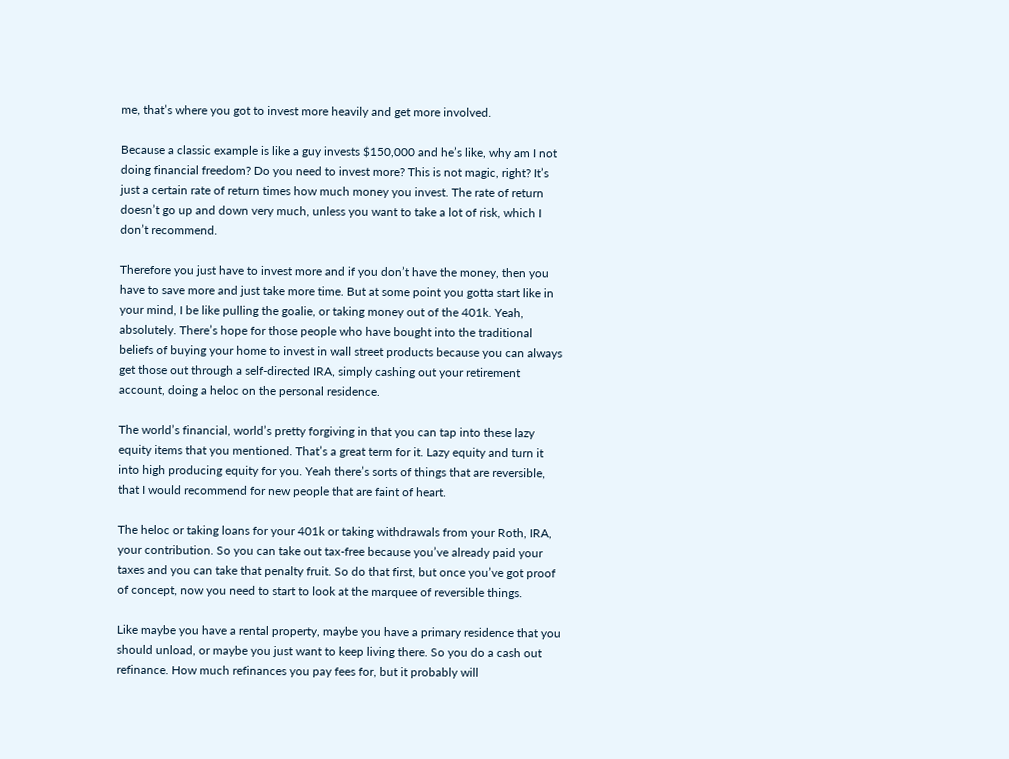me, that’s where you got to invest more heavily and get more involved.

Because a classic example is like a guy invests $150,000 and he’s like, why am I not doing financial freedom? Do you need to invest more? This is not magic, right? It’s just a certain rate of return times how much money you invest. The rate of return doesn’t go up and down very much, unless you want to take a lot of risk, which I don’t recommend.

Therefore you just have to invest more and if you don’t have the money, then you have to save more and just take more time. But at some point you gotta start like in your mind, I be like pulling the goalie, or taking money out of the 401k. Yeah, absolutely. There’s hope for those people who have bought into the traditional beliefs of buying your home to invest in wall street products because you can always get those out through a self-directed IRA, simply cashing out your retirement account, doing a heloc on the personal residence.

The world’s financial, world’s pretty forgiving in that you can tap into these lazy equity items that you mentioned. That’s a great term for it. Lazy equity and turn it into high producing equity for you. Yeah there’s sorts of things that are reversible, that I would recommend for new people that are faint of heart.

The heloc or taking loans for your 401k or taking withdrawals from your Roth, IRA, your contribution. So you can take out tax-free because you’ve already paid your taxes and you can take that penalty fruit. So do that first, but once you’ve got proof of concept, now you need to start to look at the marquee of reversible things.

Like maybe you have a rental property, maybe you have a primary residence that you should unload, or maybe you just want to keep living there. So you do a cash out refinance. How much refinances you pay fees for, but it probably will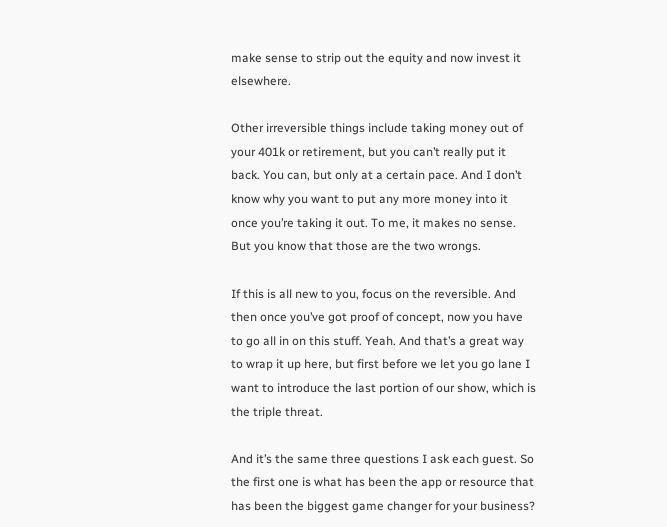make sense to strip out the equity and now invest it elsewhere.

Other irreversible things include taking money out of your 401k or retirement, but you can’t really put it back. You can, but only at a certain pace. And I don’t know why you want to put any more money into it once you’re taking it out. To me, it makes no sense. But you know that those are the two wrongs.

If this is all new to you, focus on the reversible. And then once you’ve got proof of concept, now you have to go all in on this stuff. Yeah. And that’s a great way to wrap it up here, but first before we let you go lane I want to introduce the last portion of our show, which is the triple threat.

And it’s the same three questions I ask each guest. So the first one is what has been the app or resource that has been the biggest game changer for your business?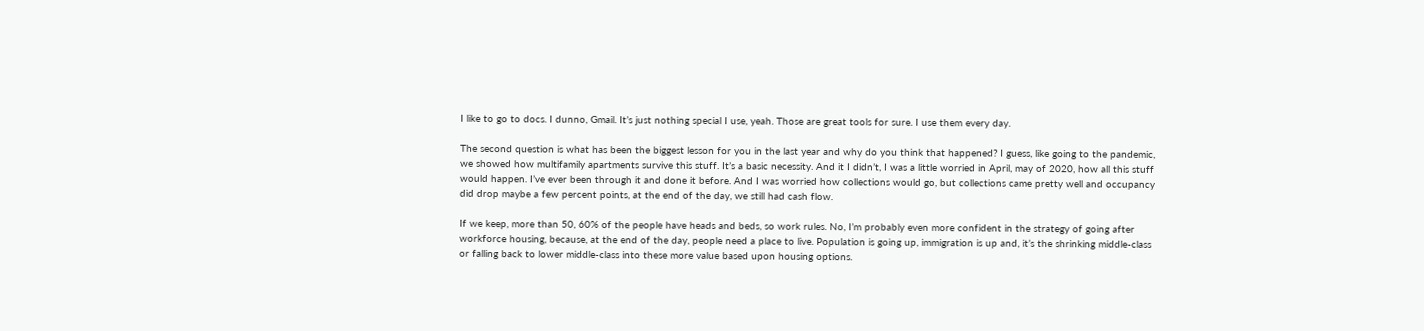I like to go to docs. I dunno, Gmail. It’s just nothing special I use, yeah. Those are great tools for sure. I use them every day.

The second question is what has been the biggest lesson for you in the last year and why do you think that happened? I guess, like going to the pandemic, we showed how multifamily apartments survive this stuff. It’s a basic necessity. And it I didn’t, I was a little worried in April, may of 2020, how all this stuff would happen. I’ve ever been through it and done it before. And I was worried how collections would go, but collections came pretty well and occupancy did drop maybe a few percent points, at the end of the day, we still had cash flow.

If we keep, more than 50, 60% of the people have heads and beds, so work rules. No, I’m probably even more confident in the strategy of going after workforce housing, because, at the end of the day, people need a place to live. Population is going up, immigration is up and, it’s the shrinking middle-class or falling back to lower middle-class into these more value based upon housing options.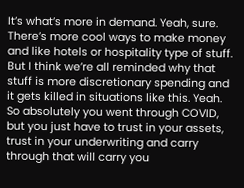It’s what’s more in demand. Yeah, sure. There’s more cool ways to make money and like hotels or hospitality type of stuff. But I think we’re all reminded why that stuff is more discretionary spending and it gets killed in situations like this. Yeah. So absolutely you went through COVID, but you just have to trust in your assets, trust in your underwriting and carry through that will carry you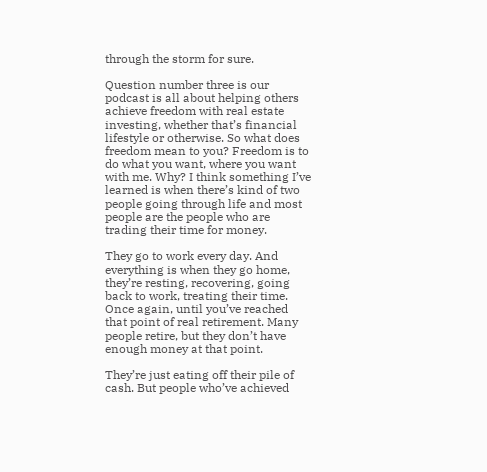through the storm for sure.

Question number three is our podcast is all about helping others achieve freedom with real estate investing, whether that’s financial lifestyle or otherwise. So what does freedom mean to you? Freedom is to do what you want, where you want with me. Why? I think something I’ve learned is when there’s kind of two people going through life and most people are the people who are trading their time for money.

They go to work every day. And everything is when they go home, they’re resting, recovering, going back to work, treating their time. Once again, until you’ve reached that point of real retirement. Many people retire, but they don’t have enough money at that point.

They’re just eating off their pile of cash. But people who’ve achieved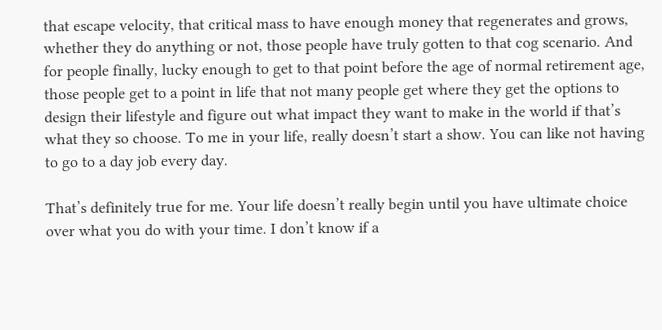that escape velocity, that critical mass to have enough money that regenerates and grows, whether they do anything or not, those people have truly gotten to that cog scenario. And for people finally, lucky enough to get to that point before the age of normal retirement age, those people get to a point in life that not many people get where they get the options to design their lifestyle and figure out what impact they want to make in the world if that’s what they so choose. To me in your life, really doesn’t start a show. You can like not having to go to a day job every day.

That’s definitely true for me. Your life doesn’t really begin until you have ultimate choice over what you do with your time. I don’t know if a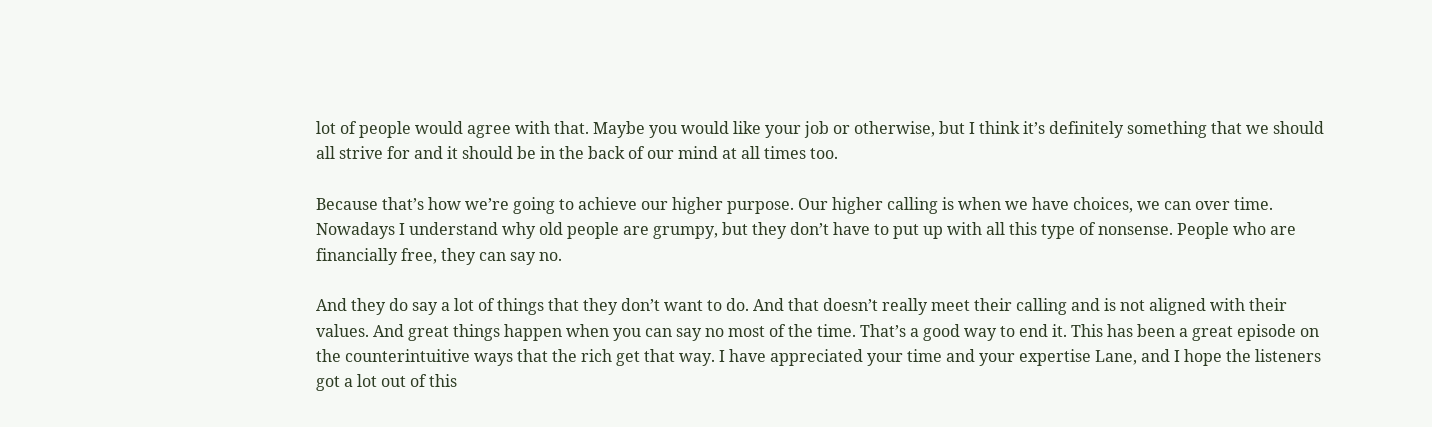lot of people would agree with that. Maybe you would like your job or otherwise, but I think it’s definitely something that we should all strive for and it should be in the back of our mind at all times too.

Because that’s how we’re going to achieve our higher purpose. Our higher calling is when we have choices, we can over time. Nowadays I understand why old people are grumpy, but they don’t have to put up with all this type of nonsense. People who are financially free, they can say no.

And they do say a lot of things that they don’t want to do. And that doesn’t really meet their calling and is not aligned with their values. And great things happen when you can say no most of the time. That’s a good way to end it. This has been a great episode on the counterintuitive ways that the rich get that way. I have appreciated your time and your expertise Lane, and I hope the listeners got a lot out of this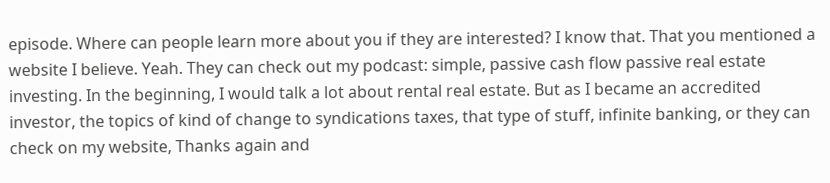episode. Where can people learn more about you if they are interested? I know that. That you mentioned a website I believe. Yeah. They can check out my podcast: simple, passive cash flow passive real estate investing. In the beginning, I would talk a lot about rental real estate. But as I became an accredited investor, the topics of kind of change to syndications taxes, that type of stuff, infinite banking, or they can check on my website, Thanks again and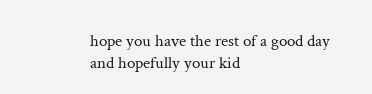hope you have the rest of a good day and hopefully your kid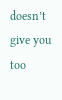doesn’t give you too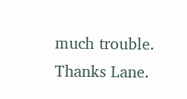much trouble. Thanks Lane.